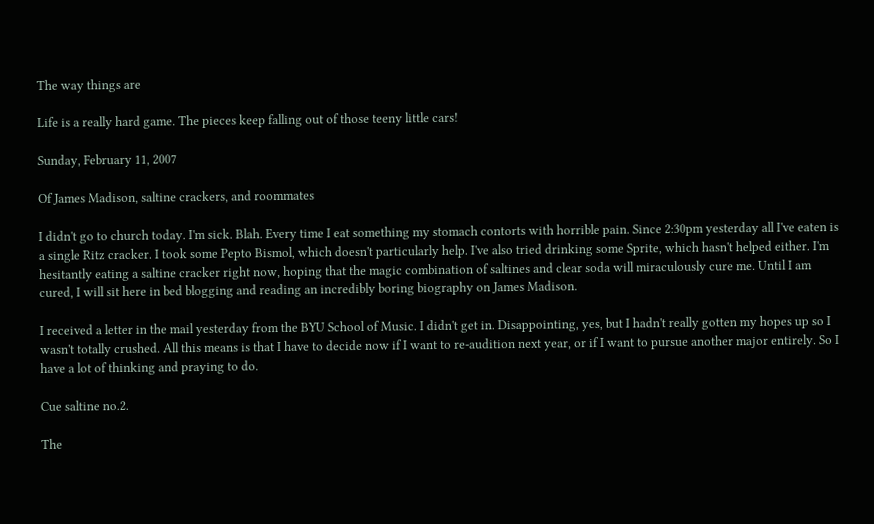The way things are

Life is a really hard game. The pieces keep falling out of those teeny little cars!

Sunday, February 11, 2007

Of James Madison, saltine crackers, and roommates

I didn't go to church today. I'm sick. Blah. Every time I eat something my stomach contorts with horrible pain. Since 2:30pm yesterday all I've eaten is a single Ritz cracker. I took some Pepto Bismol, which doesn't particularly help. I've also tried drinking some Sprite, which hasn't helped either. I'm hesitantly eating a saltine cracker right now, hoping that the magic combination of saltines and clear soda will miraculously cure me. Until I am cured, I will sit here in bed blogging and reading an incredibly boring biography on James Madison.

I received a letter in the mail yesterday from the BYU School of Music. I didn't get in. Disappointing, yes, but I hadn't really gotten my hopes up so I wasn't totally crushed. All this means is that I have to decide now if I want to re-audition next year, or if I want to pursue another major entirely. So I have a lot of thinking and praying to do.

Cue saltine no.2.

The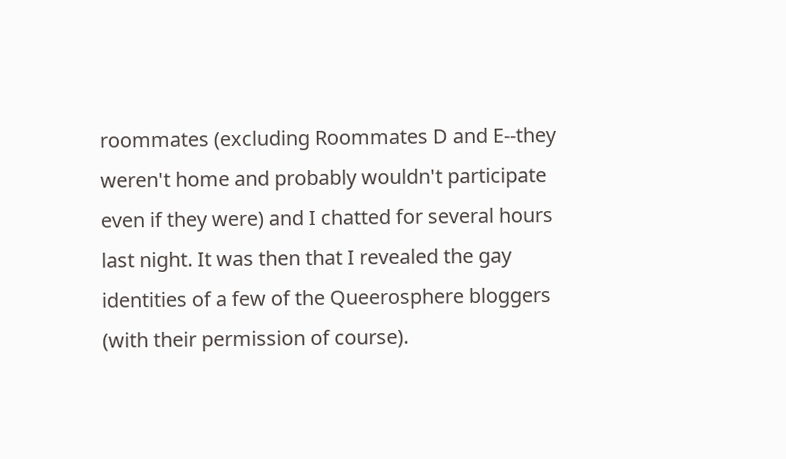roommates (excluding Roommates D and E--they weren't home and probably wouldn't participate even if they were) and I chatted for several hours last night. It was then that I revealed the gay identities of a few of the Queerosphere bloggers (with their permission of course).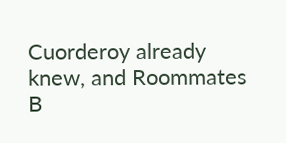Cuorderoy already knew, and Roommates B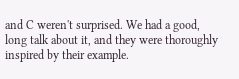and C weren't surprised. We had a good, long talk about it, and they were thoroughly inspired by their example.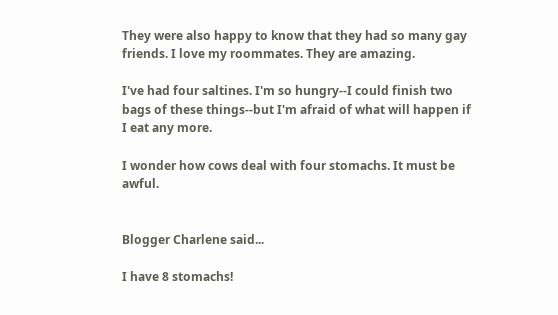They were also happy to know that they had so many gay friends. I love my roommates. They are amazing.

I've had four saltines. I'm so hungry--I could finish two bags of these things--but I'm afraid of what will happen if I eat any more.

I wonder how cows deal with four stomachs. It must be awful.


Blogger Charlene said...

I have 8 stomachs!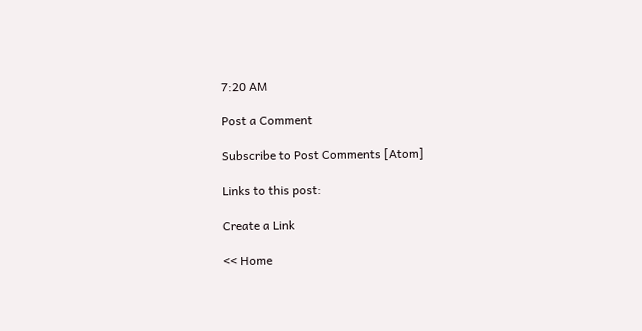7:20 AM

Post a Comment

Subscribe to Post Comments [Atom]

Links to this post:

Create a Link

<< Home